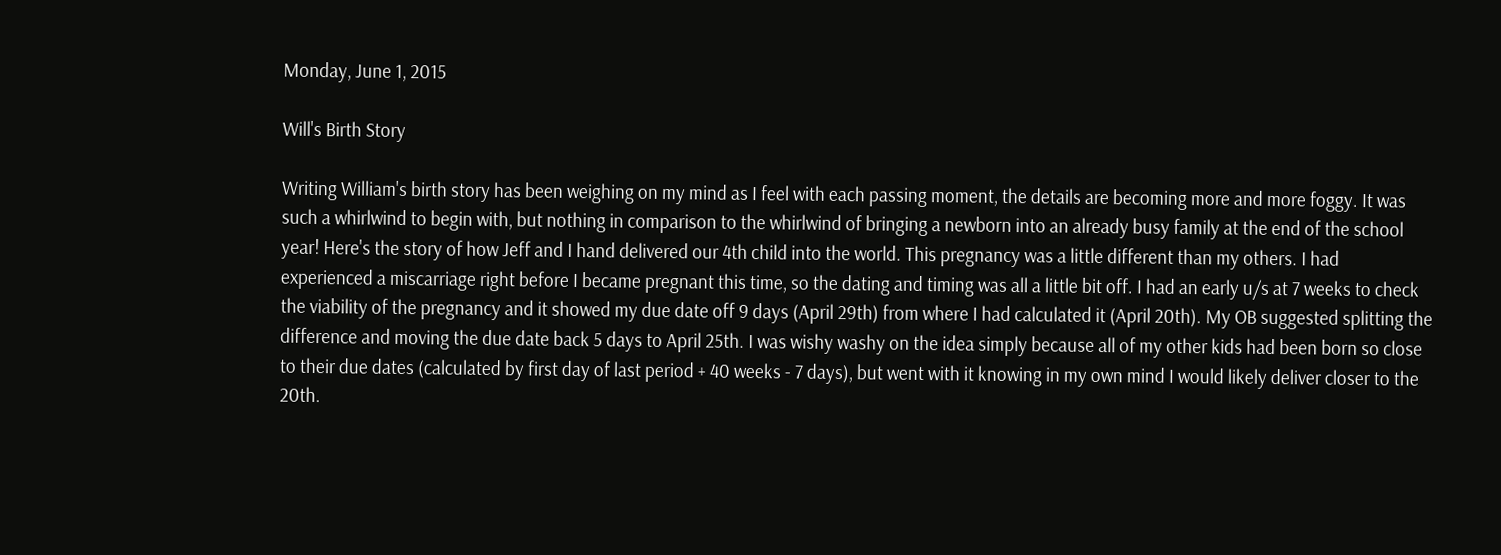Monday, June 1, 2015

Will's Birth Story

Writing William's birth story has been weighing on my mind as I feel with each passing moment, the details are becoming more and more foggy. It was such a whirlwind to begin with, but nothing in comparison to the whirlwind of bringing a newborn into an already busy family at the end of the school year! Here's the story of how Jeff and I hand delivered our 4th child into the world. This pregnancy was a little different than my others. I had experienced a miscarriage right before I became pregnant this time, so the dating and timing was all a little bit off. I had an early u/s at 7 weeks to check the viability of the pregnancy and it showed my due date off 9 days (April 29th) from where I had calculated it (April 20th). My OB suggested splitting the difference and moving the due date back 5 days to April 25th. I was wishy washy on the idea simply because all of my other kids had been born so close to their due dates (calculated by first day of last period + 40 weeks - 7 days), but went with it knowing in my own mind I would likely deliver closer to the 20th.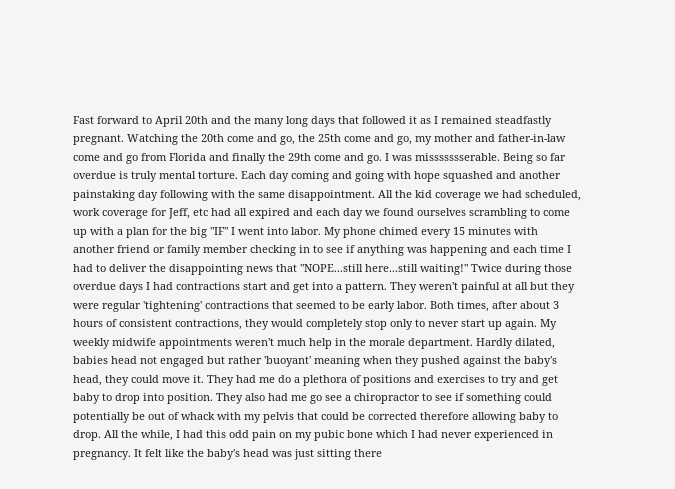Fast forward to April 20th and the many long days that followed it as I remained steadfastly pregnant. Watching the 20th come and go, the 25th come and go, my mother and father-in-law come and go from Florida and finally the 29th come and go. I was missssssserable. Being so far overdue is truly mental torture. Each day coming and going with hope squashed and another painstaking day following with the same disappointment. All the kid coverage we had scheduled, work coverage for Jeff, etc had all expired and each day we found ourselves scrambling to come up with a plan for the big "IF" I went into labor. My phone chimed every 15 minutes with another friend or family member checking in to see if anything was happening and each time I had to deliver the disappointing news that "NOPE...still here...still waiting!" Twice during those overdue days I had contractions start and get into a pattern. They weren't painful at all but they were regular 'tightening' contractions that seemed to be early labor. Both times, after about 3 hours of consistent contractions, they would completely stop only to never start up again. My weekly midwife appointments weren't much help in the morale department. Hardly dilated, babies head not engaged but rather 'buoyant' meaning when they pushed against the baby's head, they could move it. They had me do a plethora of positions and exercises to try and get baby to drop into position. They also had me go see a chiropractor to see if something could potentially be out of whack with my pelvis that could be corrected therefore allowing baby to drop. All the while, I had this odd pain on my pubic bone which I had never experienced in pregnancy. It felt like the baby's head was just sitting there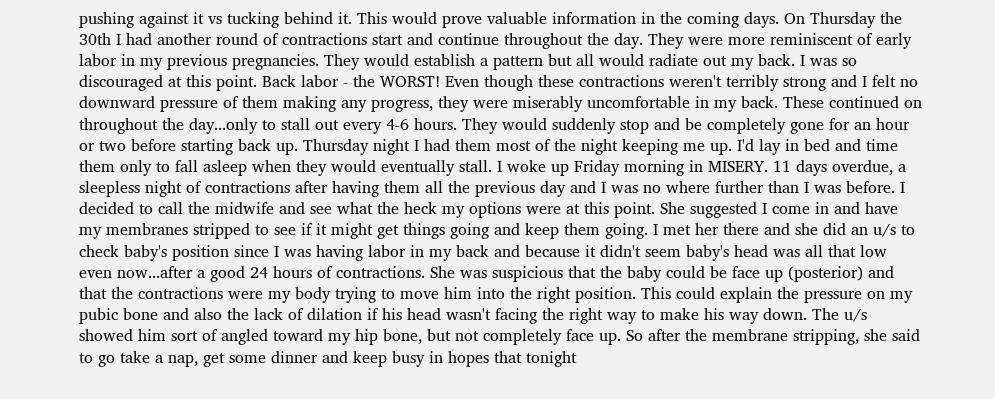pushing against it vs tucking behind it. This would prove valuable information in the coming days. On Thursday the 30th I had another round of contractions start and continue throughout the day. They were more reminiscent of early labor in my previous pregnancies. They would establish a pattern but all would radiate out my back. I was so discouraged at this point. Back labor - the WORST! Even though these contractions weren't terribly strong and I felt no downward pressure of them making any progress, they were miserably uncomfortable in my back. These continued on throughout the day...only to stall out every 4-6 hours. They would suddenly stop and be completely gone for an hour or two before starting back up. Thursday night I had them most of the night keeping me up. I'd lay in bed and time them only to fall asleep when they would eventually stall. I woke up Friday morning in MISERY. 11 days overdue, a sleepless night of contractions after having them all the previous day and I was no where further than I was before. I decided to call the midwife and see what the heck my options were at this point. She suggested I come in and have my membranes stripped to see if it might get things going and keep them going. I met her there and she did an u/s to check baby's position since I was having labor in my back and because it didn't seem baby's head was all that low even now...after a good 24 hours of contractions. She was suspicious that the baby could be face up (posterior) and that the contractions were my body trying to move him into the right position. This could explain the pressure on my pubic bone and also the lack of dilation if his head wasn't facing the right way to make his way down. The u/s showed him sort of angled toward my hip bone, but not completely face up. So after the membrane stripping, she said to go take a nap, get some dinner and keep busy in hopes that tonight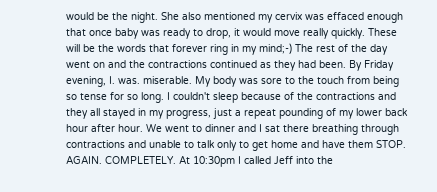would be the night. She also mentioned my cervix was effaced enough that once baby was ready to drop, it would move really quickly. These will be the words that forever ring in my mind;-) The rest of the day went on and the contractions continued as they had been. By Friday evening, I. was. miserable. My body was sore to the touch from being so tense for so long. I couldn't sleep because of the contractions and they all stayed in my progress, just a repeat pounding of my lower back hour after hour. We went to dinner and I sat there breathing through contractions and unable to talk only to get home and have them STOP. AGAIN. COMPLETELY. At 10:30pm I called Jeff into the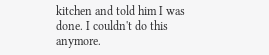kitchen and told him I was done. I couldn't do this anymore.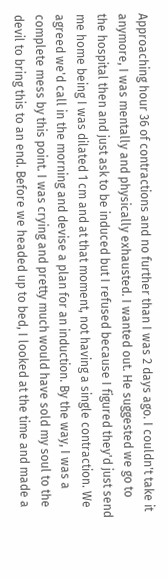Approaching hour 36 of contractions and no further than I was 2 days ago. I couldn't take it anymore, I was mentally and physically exhausted. I wanted out. He suggested we go to the hospital then and just ask to be induced but I refused because I figured they'd just send me home being I was dilated 1 cm and at that moment, not having a single contraction. We agreed we'd call in the morning and devise a plan for an induction. By the way, I was a complete mess by this point. I was crying and pretty much would have sold my soul to the devil to bring this to an end. Before we headed up to bed, I looked at the time and made a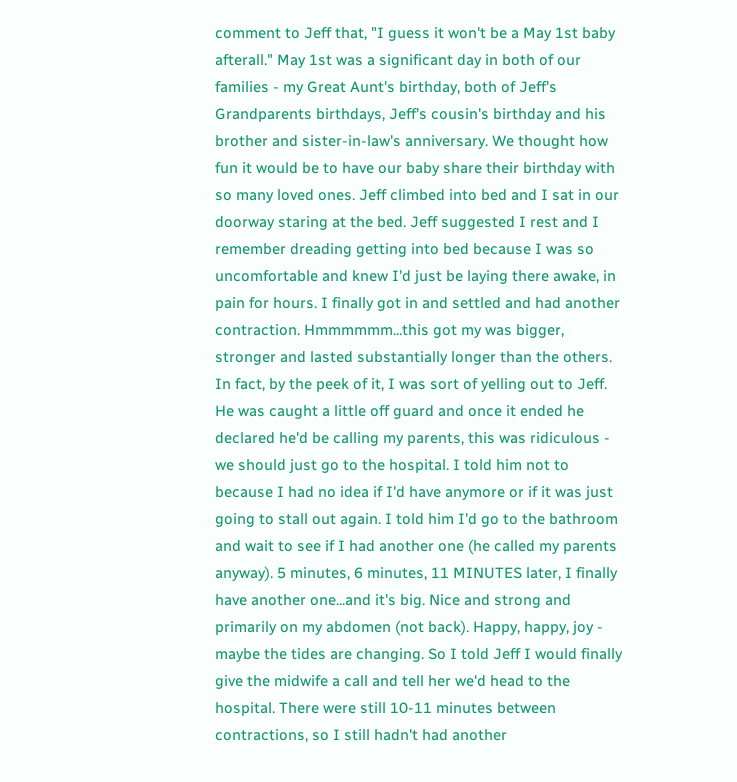comment to Jeff that, "I guess it won't be a May 1st baby afterall." May 1st was a significant day in both of our families - my Great Aunt's birthday, both of Jeff's Grandparents birthdays, Jeff's cousin's birthday and his brother and sister-in-law's anniversary. We thought how fun it would be to have our baby share their birthday with so many loved ones. Jeff climbed into bed and I sat in our doorway staring at the bed. Jeff suggested I rest and I remember dreading getting into bed because I was so uncomfortable and knew I'd just be laying there awake, in pain for hours. I finally got in and settled and had another contraction. Hmmmmmm...this got my was bigger, stronger and lasted substantially longer than the others. In fact, by the peek of it, I was sort of yelling out to Jeff. He was caught a little off guard and once it ended he declared he'd be calling my parents, this was ridiculous - we should just go to the hospital. I told him not to because I had no idea if I'd have anymore or if it was just going to stall out again. I told him I'd go to the bathroom and wait to see if I had another one (he called my parents anyway). 5 minutes, 6 minutes, 11 MINUTES later, I finally have another one...and it's big. Nice and strong and primarily on my abdomen (not back). Happy, happy, joy - maybe the tides are changing. So I told Jeff I would finally give the midwife a call and tell her we'd head to the hospital. There were still 10-11 minutes between contractions, so I still hadn't had another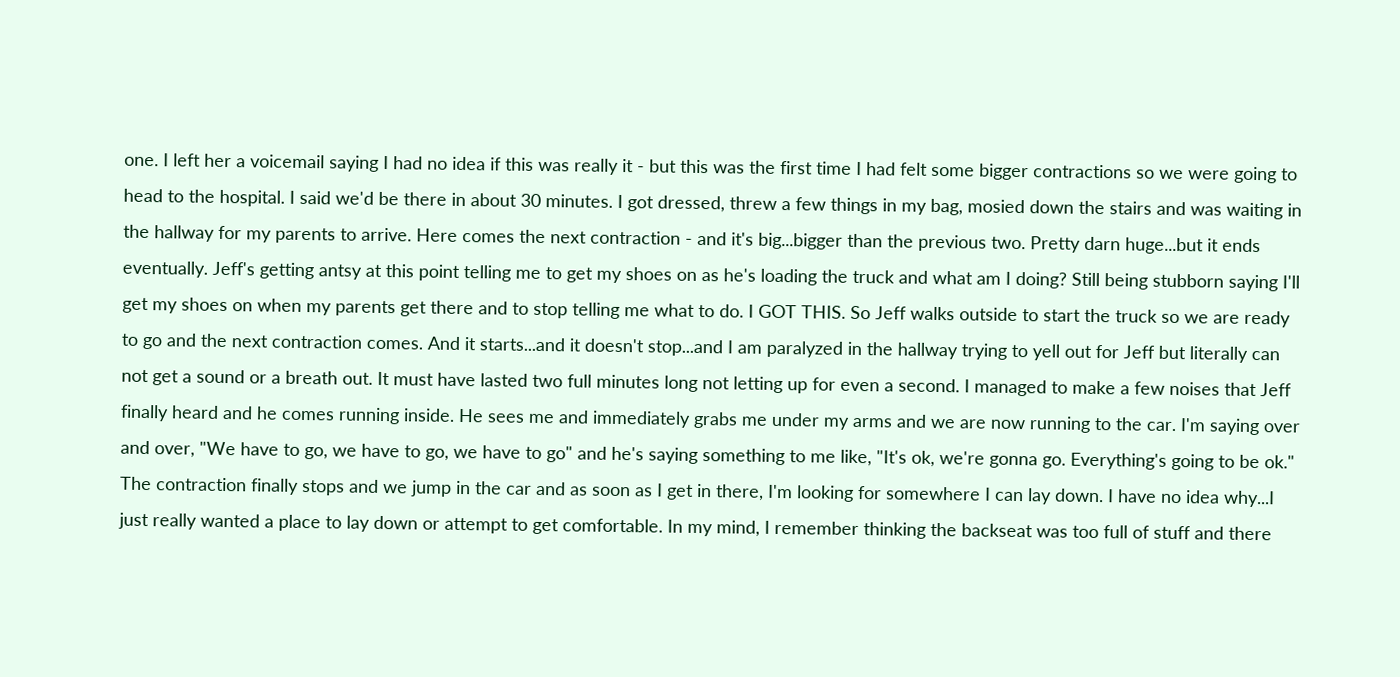one. I left her a voicemail saying I had no idea if this was really it - but this was the first time I had felt some bigger contractions so we were going to head to the hospital. I said we'd be there in about 30 minutes. I got dressed, threw a few things in my bag, mosied down the stairs and was waiting in the hallway for my parents to arrive. Here comes the next contraction - and it's big...bigger than the previous two. Pretty darn huge...but it ends eventually. Jeff's getting antsy at this point telling me to get my shoes on as he's loading the truck and what am I doing? Still being stubborn saying I'll get my shoes on when my parents get there and to stop telling me what to do. I GOT THIS. So Jeff walks outside to start the truck so we are ready to go and the next contraction comes. And it starts...and it doesn't stop...and I am paralyzed in the hallway trying to yell out for Jeff but literally can not get a sound or a breath out. It must have lasted two full minutes long not letting up for even a second. I managed to make a few noises that Jeff finally heard and he comes running inside. He sees me and immediately grabs me under my arms and we are now running to the car. I'm saying over and over, "We have to go, we have to go, we have to go" and he's saying something to me like, "It's ok, we're gonna go. Everything's going to be ok." The contraction finally stops and we jump in the car and as soon as I get in there, I'm looking for somewhere I can lay down. I have no idea why...I just really wanted a place to lay down or attempt to get comfortable. In my mind, I remember thinking the backseat was too full of stuff and there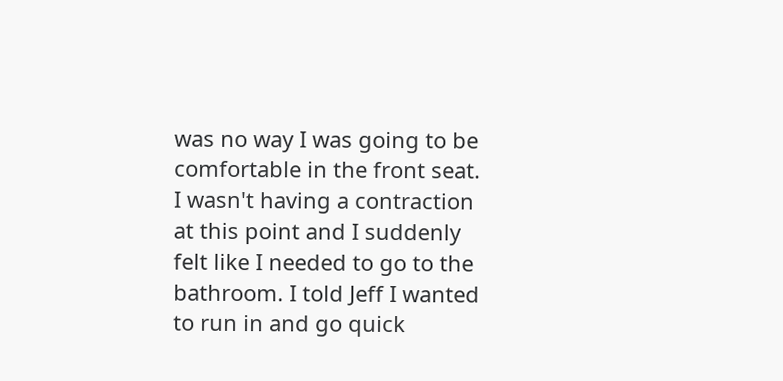was no way I was going to be comfortable in the front seat. I wasn't having a contraction at this point and I suddenly felt like I needed to go to the bathroom. I told Jeff I wanted to run in and go quick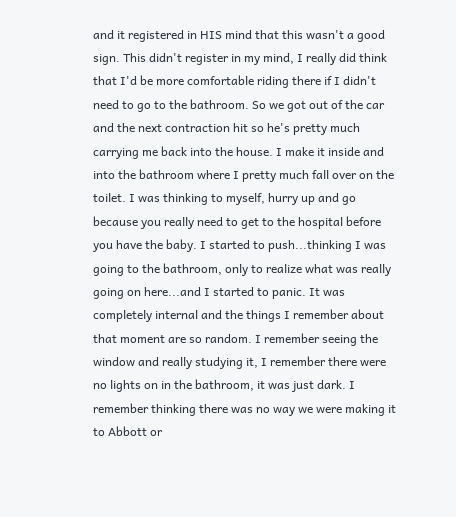and it registered in HIS mind that this wasn't a good sign. This didn't register in my mind, I really did think that I'd be more comfortable riding there if I didn't need to go to the bathroom. So we got out of the car and the next contraction hit so he's pretty much carrying me back into the house. I make it inside and into the bathroom where I pretty much fall over on the toilet. I was thinking to myself, hurry up and go because you really need to get to the hospital before you have the baby. I started to push...thinking I was going to the bathroom, only to realize what was really going on here...and I started to panic. It was completely internal and the things I remember about that moment are so random. I remember seeing the window and really studying it, I remember there were no lights on in the bathroom, it was just dark. I remember thinking there was no way we were making it to Abbott or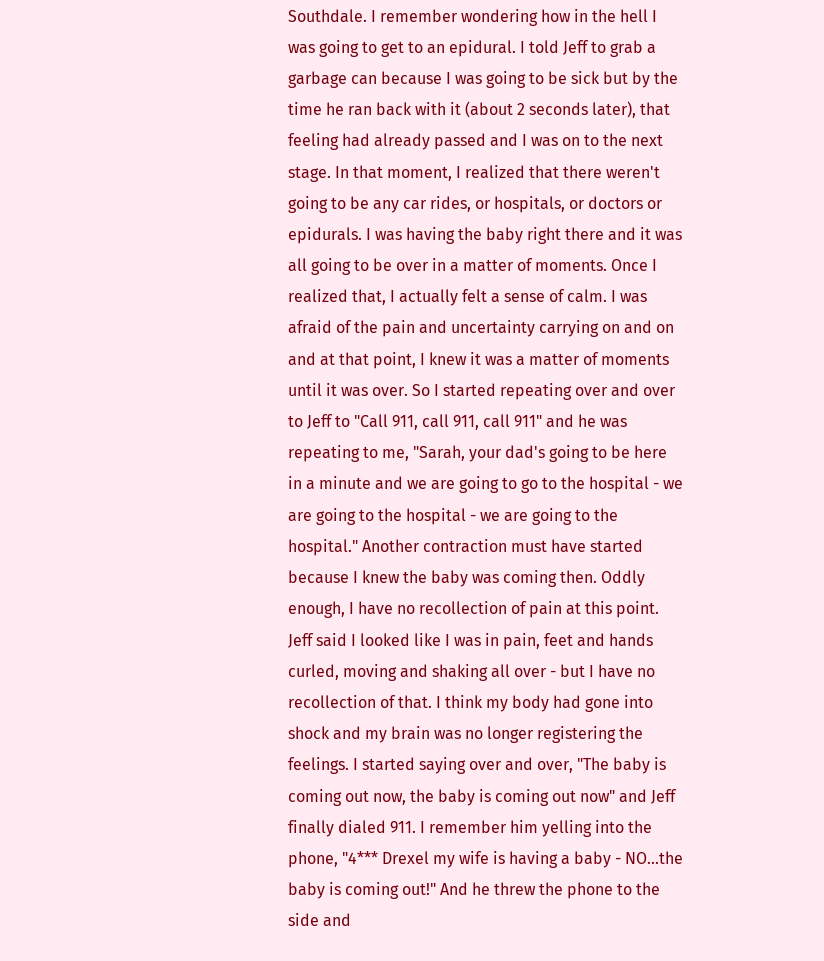Southdale. I remember wondering how in the hell I was going to get to an epidural. I told Jeff to grab a garbage can because I was going to be sick but by the time he ran back with it (about 2 seconds later), that feeling had already passed and I was on to the next stage. In that moment, I realized that there weren't going to be any car rides, or hospitals, or doctors or epidurals. I was having the baby right there and it was all going to be over in a matter of moments. Once I realized that, I actually felt a sense of calm. I was afraid of the pain and uncertainty carrying on and on and at that point, I knew it was a matter of moments until it was over. So I started repeating over and over to Jeff to "Call 911, call 911, call 911" and he was repeating to me, "Sarah, your dad's going to be here in a minute and we are going to go to the hospital - we are going to the hospital - we are going to the hospital." Another contraction must have started because I knew the baby was coming then. Oddly enough, I have no recollection of pain at this point. Jeff said I looked like I was in pain, feet and hands curled, moving and shaking all over - but I have no recollection of that. I think my body had gone into shock and my brain was no longer registering the feelings. I started saying over and over, "The baby is coming out now, the baby is coming out now" and Jeff finally dialed 911. I remember him yelling into the phone, "4*** Drexel my wife is having a baby - NO...the baby is coming out!" And he threw the phone to the side and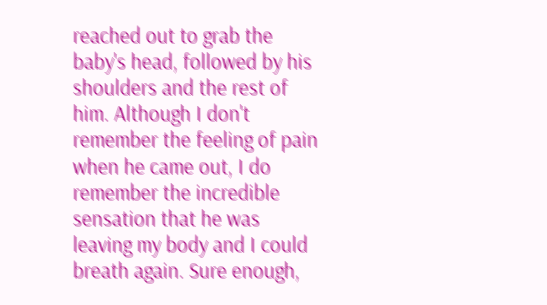reached out to grab the baby's head, followed by his shoulders and the rest of him. Although I don't remember the feeling of pain when he came out, I do remember the incredible sensation that he was leaving my body and I could breath again. Sure enough,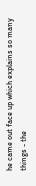he came out face up which explains so many things - the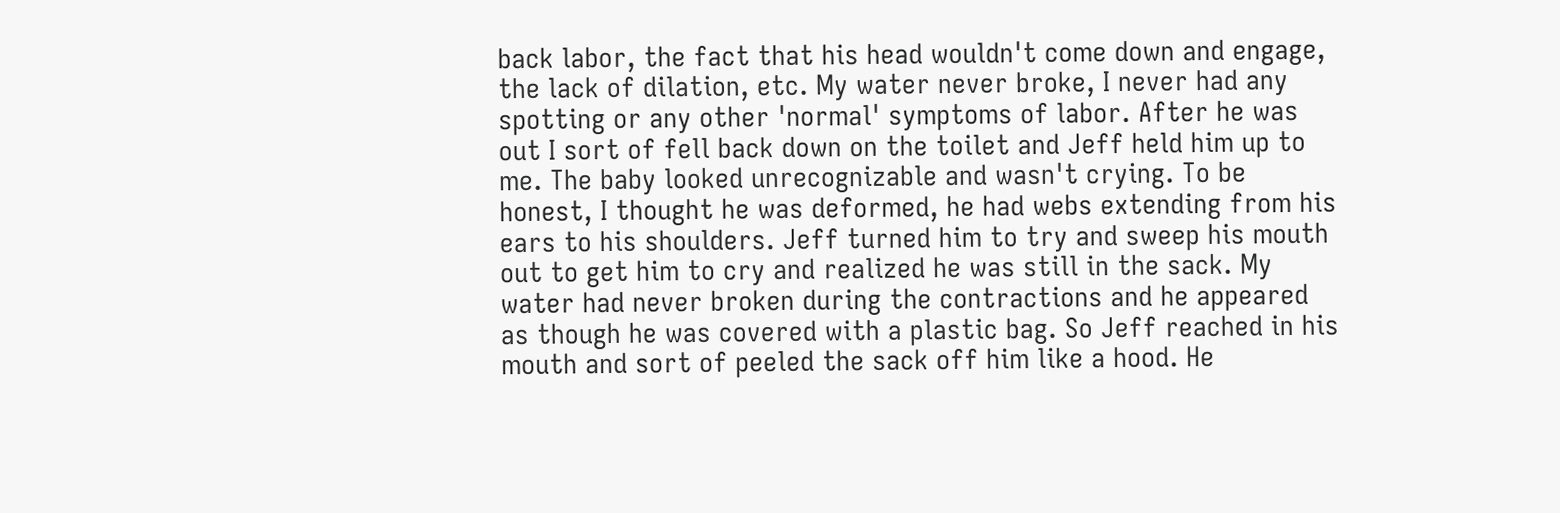back labor, the fact that his head wouldn't come down and engage, the lack of dilation, etc. My water never broke, I never had any spotting or any other 'normal' symptoms of labor. After he was out I sort of fell back down on the toilet and Jeff held him up to me. The baby looked unrecognizable and wasn't crying. To be honest, I thought he was deformed, he had webs extending from his ears to his shoulders. Jeff turned him to try and sweep his mouth out to get him to cry and realized he was still in the sack. My water had never broken during the contractions and he appeared as though he was covered with a plastic bag. So Jeff reached in his mouth and sort of peeled the sack off him like a hood. He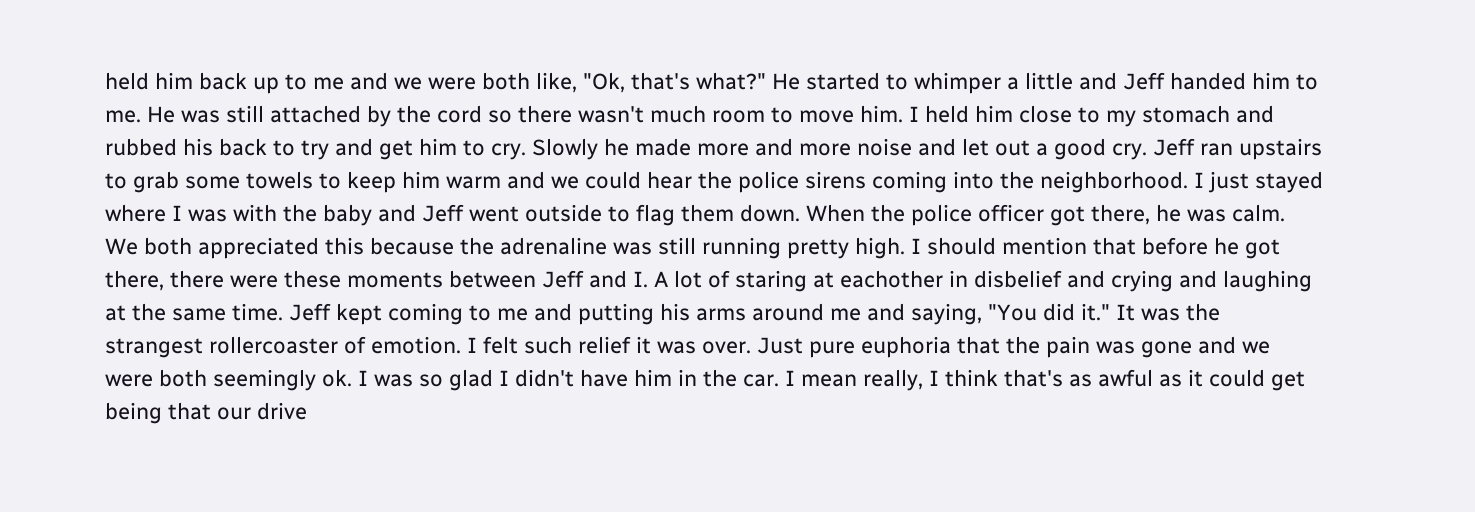held him back up to me and we were both like, "Ok, that's what?" He started to whimper a little and Jeff handed him to me. He was still attached by the cord so there wasn't much room to move him. I held him close to my stomach and rubbed his back to try and get him to cry. Slowly he made more and more noise and let out a good cry. Jeff ran upstairs to grab some towels to keep him warm and we could hear the police sirens coming into the neighborhood. I just stayed where I was with the baby and Jeff went outside to flag them down. When the police officer got there, he was calm. We both appreciated this because the adrenaline was still running pretty high. I should mention that before he got there, there were these moments between Jeff and I. A lot of staring at eachother in disbelief and crying and laughing at the same time. Jeff kept coming to me and putting his arms around me and saying, "You did it." It was the strangest rollercoaster of emotion. I felt such relief it was over. Just pure euphoria that the pain was gone and we were both seemingly ok. I was so glad I didn't have him in the car. I mean really, I think that's as awful as it could get being that our drive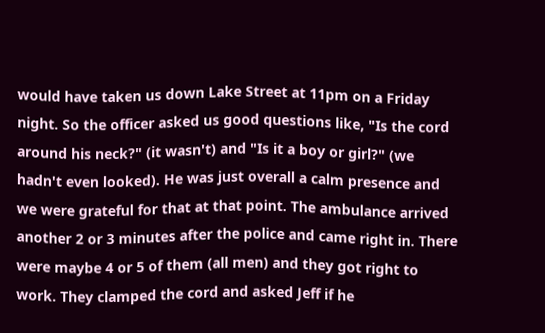would have taken us down Lake Street at 11pm on a Friday night. So the officer asked us good questions like, "Is the cord around his neck?" (it wasn't) and "Is it a boy or girl?" (we hadn't even looked). He was just overall a calm presence and we were grateful for that at that point. The ambulance arrived another 2 or 3 minutes after the police and came right in. There were maybe 4 or 5 of them (all men) and they got right to work. They clamped the cord and asked Jeff if he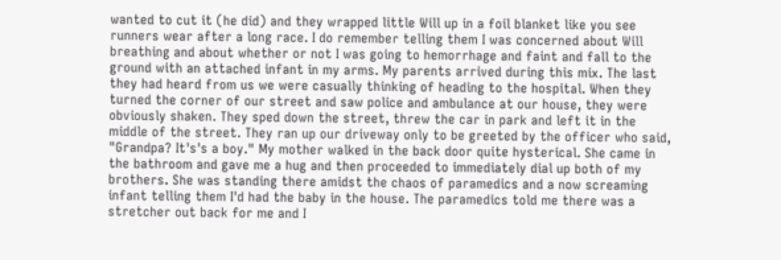wanted to cut it (he did) and they wrapped little Will up in a foil blanket like you see runners wear after a long race. I do remember telling them I was concerned about Will breathing and about whether or not I was going to hemorrhage and faint and fall to the ground with an attached infant in my arms. My parents arrived during this mix. The last they had heard from us we were casually thinking of heading to the hospital. When they turned the corner of our street and saw police and ambulance at our house, they were obviously shaken. They sped down the street, threw the car in park and left it in the middle of the street. They ran up our driveway only to be greeted by the officer who said, "Grandpa? It's's a boy." My mother walked in the back door quite hysterical. She came in the bathroom and gave me a hug and then proceeded to immediately dial up both of my brothers. She was standing there amidst the chaos of paramedics and a now screaming infant telling them I'd had the baby in the house. The paramedics told me there was a stretcher out back for me and I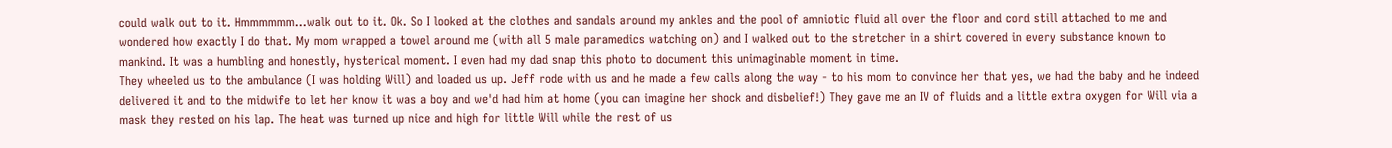could walk out to it. Hmmmmmm...walk out to it. Ok. So I looked at the clothes and sandals around my ankles and the pool of amniotic fluid all over the floor and cord still attached to me and wondered how exactly I do that. My mom wrapped a towel around me (with all 5 male paramedics watching on) and I walked out to the stretcher in a shirt covered in every substance known to mankind. It was a humbling and honestly, hysterical moment. I even had my dad snap this photo to document this unimaginable moment in time.
They wheeled us to the ambulance (I was holding Will) and loaded us up. Jeff rode with us and he made a few calls along the way - to his mom to convince her that yes, we had the baby and he indeed delivered it and to the midwife to let her know it was a boy and we'd had him at home (you can imagine her shock and disbelief!) They gave me an IV of fluids and a little extra oxygen for Will via a mask they rested on his lap. The heat was turned up nice and high for little Will while the rest of us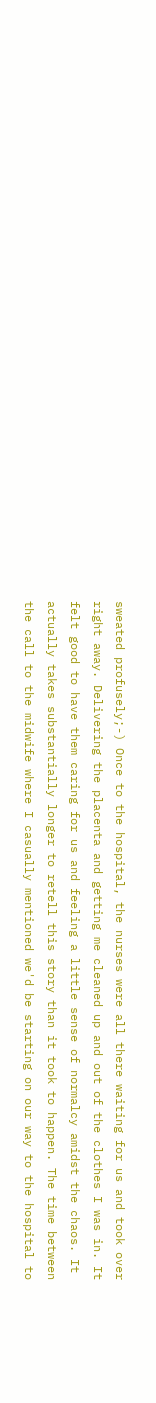sweated profusely;-) Once to the hospital, the nurses were all there waiting for us and took over right away. Delivering the placenta and getting me cleaned up and out of the clothes I was in. It felt good to have them caring for us and feeling a little sense of normalcy amidst the chaos. It actually takes substantially longer to retell this story than it took to happen. The time between the call to the midwife where I casually mentioned we'd be starting on our way to the hospital to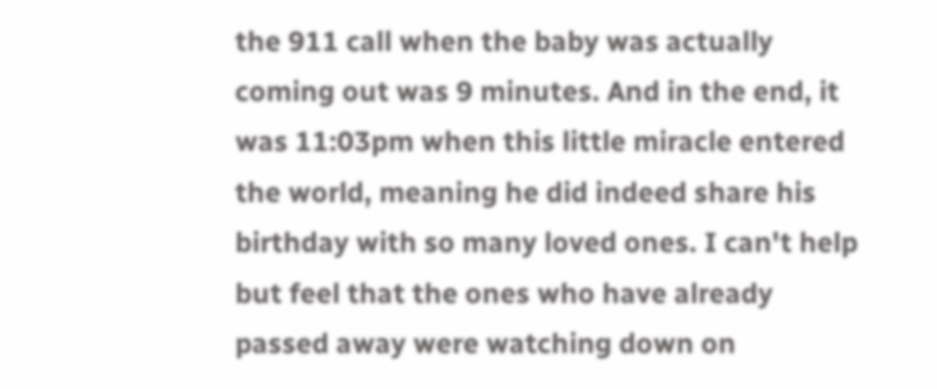the 911 call when the baby was actually coming out was 9 minutes. And in the end, it was 11:03pm when this little miracle entered the world, meaning he did indeed share his birthday with so many loved ones. I can't help but feel that the ones who have already passed away were watching down on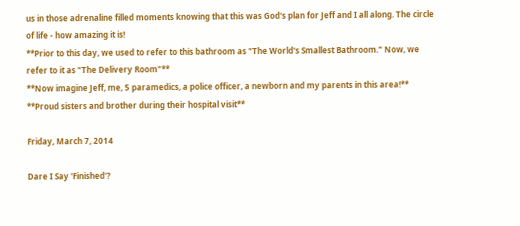us in those adrenaline filled moments knowing that this was God's plan for Jeff and I all along. The circle of life - how amazing it is!
**Prior to this day, we used to refer to this bathroom as "The World's Smallest Bathroom." Now, we refer to it as "The Delivery Room"**
**Now imagine Jeff, me, 5 paramedics, a police officer, a newborn and my parents in this area!**
**Proud sisters and brother during their hospital visit**

Friday, March 7, 2014

Dare I Say 'Finished'?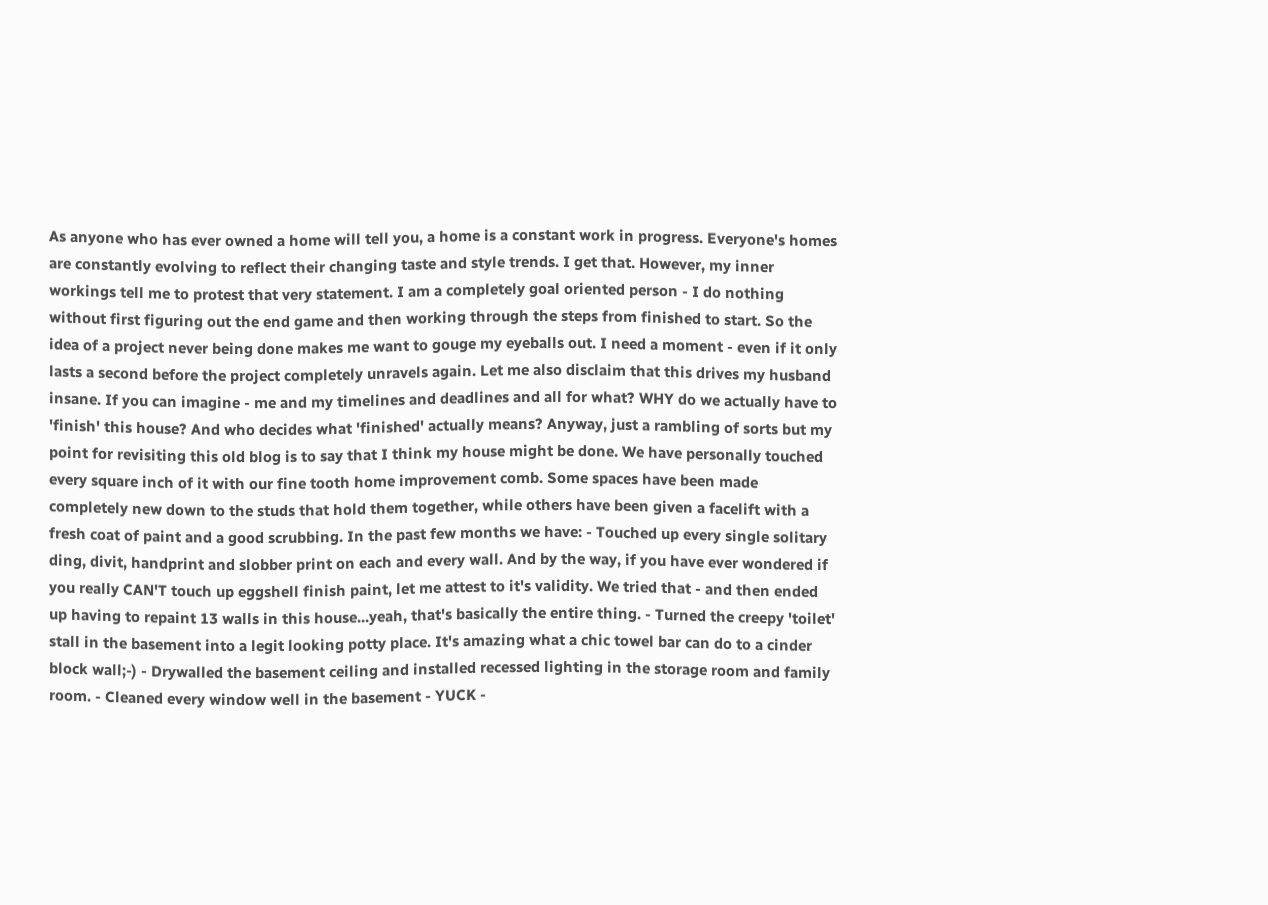As anyone who has ever owned a home will tell you, a home is a constant work in progress. Everyone's homes are constantly evolving to reflect their changing taste and style trends. I get that. However, my inner workings tell me to protest that very statement. I am a completely goal oriented person - I do nothing without first figuring out the end game and then working through the steps from finished to start. So the idea of a project never being done makes me want to gouge my eyeballs out. I need a moment - even if it only lasts a second before the project completely unravels again. Let me also disclaim that this drives my husband insane. If you can imagine - me and my timelines and deadlines and all for what? WHY do we actually have to 'finish' this house? And who decides what 'finished' actually means? Anyway, just a rambling of sorts but my point for revisiting this old blog is to say that I think my house might be done. We have personally touched every square inch of it with our fine tooth home improvement comb. Some spaces have been made completely new down to the studs that hold them together, while others have been given a facelift with a fresh coat of paint and a good scrubbing. In the past few months we have: - Touched up every single solitary ding, divit, handprint and slobber print on each and every wall. And by the way, if you have ever wondered if you really CAN'T touch up eggshell finish paint, let me attest to it's validity. We tried that - and then ended up having to repaint 13 walls in this house...yeah, that's basically the entire thing. - Turned the creepy 'toilet' stall in the basement into a legit looking potty place. It's amazing what a chic towel bar can do to a cinder block wall;-) - Drywalled the basement ceiling and installed recessed lighting in the storage room and family room. - Cleaned every window well in the basement - YUCK -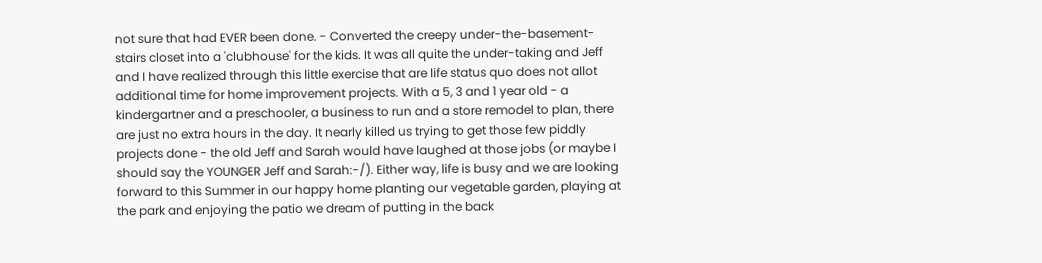not sure that had EVER been done. - Converted the creepy under-the-basement-stairs closet into a 'clubhouse' for the kids. It was all quite the under-taking and Jeff and I have realized through this little exercise that are life status quo does not allot additional time for home improvement projects. With a 5, 3 and 1 year old - a kindergartner and a preschooler, a business to run and a store remodel to plan, there are just no extra hours in the day. It nearly killed us trying to get those few piddly projects done - the old Jeff and Sarah would have laughed at those jobs (or maybe I should say the YOUNGER Jeff and Sarah:-/). Either way, life is busy and we are looking forward to this Summer in our happy home planting our vegetable garden, playing at the park and enjoying the patio we dream of putting in the back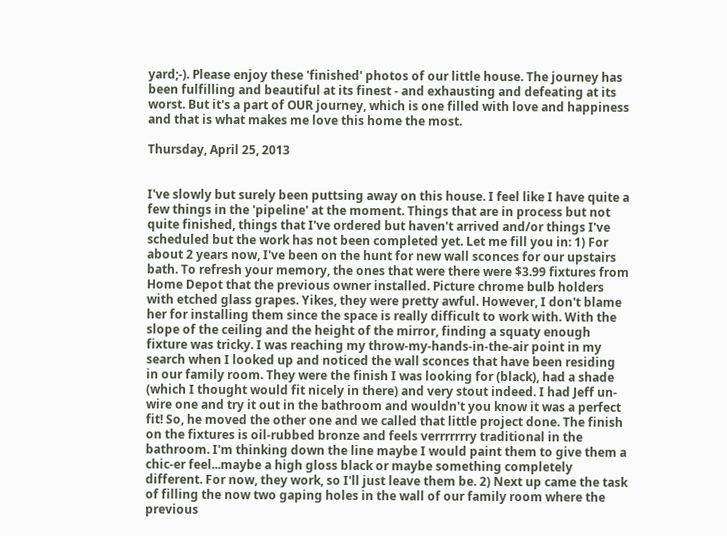yard;-). Please enjoy these 'finished' photos of our little house. The journey has been fulfilling and beautiful at its finest - and exhausting and defeating at its worst. But it's a part of OUR journey, which is one filled with love and happiness and that is what makes me love this home the most.

Thursday, April 25, 2013


I've slowly but surely been puttsing away on this house. I feel like I have quite a few things in the 'pipeline' at the moment. Things that are in process but not quite finished, things that I've ordered but haven't arrived and/or things I've scheduled but the work has not been completed yet. Let me fill you in: 1) For about 2 years now, I've been on the hunt for new wall sconces for our upstairs bath. To refresh your memory, the ones that were there were $3.99 fixtures from Home Depot that the previous owner installed. Picture chrome bulb holders with etched glass grapes. Yikes, they were pretty awful. However, I don't blame her for installing them since the space is really difficult to work with. With the slope of the ceiling and the height of the mirror, finding a squaty enough fixture was tricky. I was reaching my throw-my-hands-in-the-air point in my search when I looked up and noticed the wall sconces that have been residing in our family room. They were the finish I was looking for (black), had a shade (which I thought would fit nicely in there) and very stout indeed. I had Jeff un-wire one and try it out in the bathroom and wouldn't you know it was a perfect fit! So, he moved the other one and we called that little project done. The finish on the fixtures is oil-rubbed bronze and feels verrrrrrry traditional in the bathroom. I'm thinking down the line maybe I would paint them to give them a chic-er feel...maybe a high gloss black or maybe something completely different. For now, they work, so I'll just leave them be. 2) Next up came the task of filling the now two gaping holes in the wall of our family room where the previous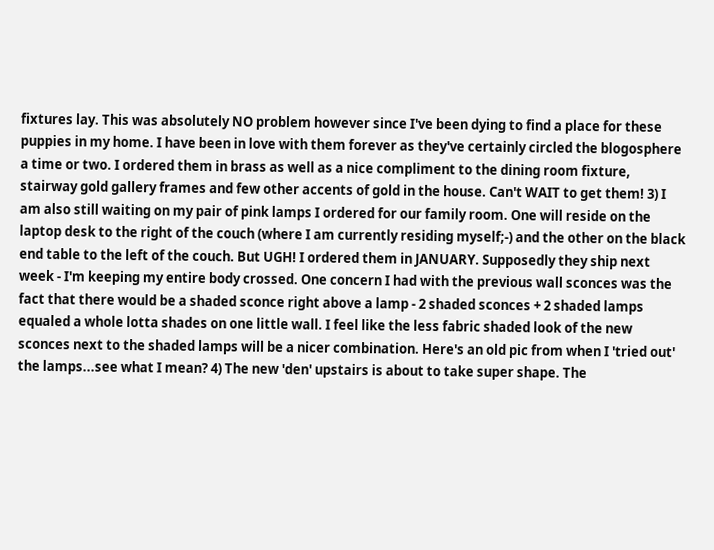fixtures lay. This was absolutely NO problem however since I've been dying to find a place for these puppies in my home. I have been in love with them forever as they've certainly circled the blogosphere a time or two. I ordered them in brass as well as a nice compliment to the dining room fixture, stairway gold gallery frames and few other accents of gold in the house. Can't WAIT to get them! 3) I am also still waiting on my pair of pink lamps I ordered for our family room. One will reside on the laptop desk to the right of the couch (where I am currently residing myself;-) and the other on the black end table to the left of the couch. But UGH! I ordered them in JANUARY. Supposedly they ship next week - I'm keeping my entire body crossed. One concern I had with the previous wall sconces was the fact that there would be a shaded sconce right above a lamp - 2 shaded sconces + 2 shaded lamps equaled a whole lotta shades on one little wall. I feel like the less fabric shaded look of the new sconces next to the shaded lamps will be a nicer combination. Here's an old pic from when I 'tried out' the lamps...see what I mean? 4) The new 'den' upstairs is about to take super shape. The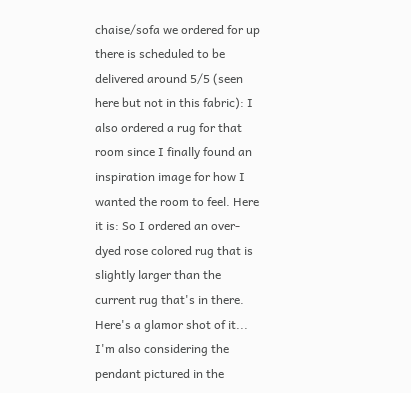chaise/sofa we ordered for up there is scheduled to be delivered around 5/5 (seen here but not in this fabric): I also ordered a rug for that room since I finally found an inspiration image for how I wanted the room to feel. Here it is: So I ordered an over-dyed rose colored rug that is slightly larger than the current rug that's in there. Here's a glamor shot of it... I'm also considering the pendant pictured in the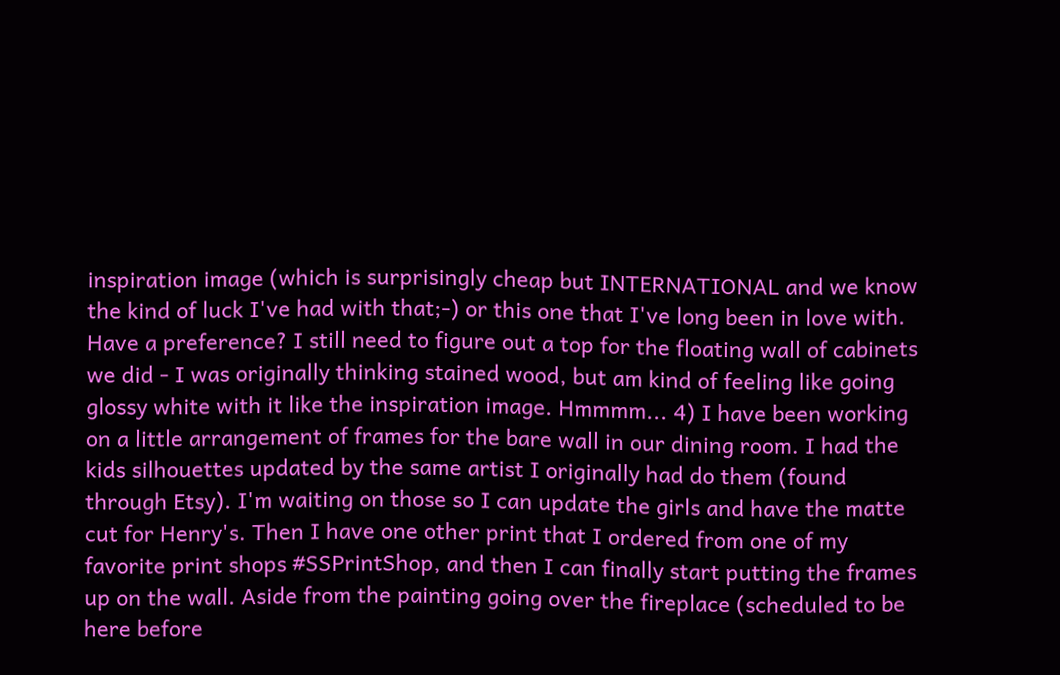inspiration image (which is surprisingly cheap but INTERNATIONAL and we know the kind of luck I've had with that;-) or this one that I've long been in love with. Have a preference? I still need to figure out a top for the floating wall of cabinets we did - I was originally thinking stained wood, but am kind of feeling like going glossy white with it like the inspiration image. Hmmmm... 4) I have been working on a little arrangement of frames for the bare wall in our dining room. I had the kids silhouettes updated by the same artist I originally had do them (found through Etsy). I'm waiting on those so I can update the girls and have the matte cut for Henry's. Then I have one other print that I ordered from one of my favorite print shops #SSPrintShop, and then I can finally start putting the frames up on the wall. Aside from the painting going over the fireplace (scheduled to be here before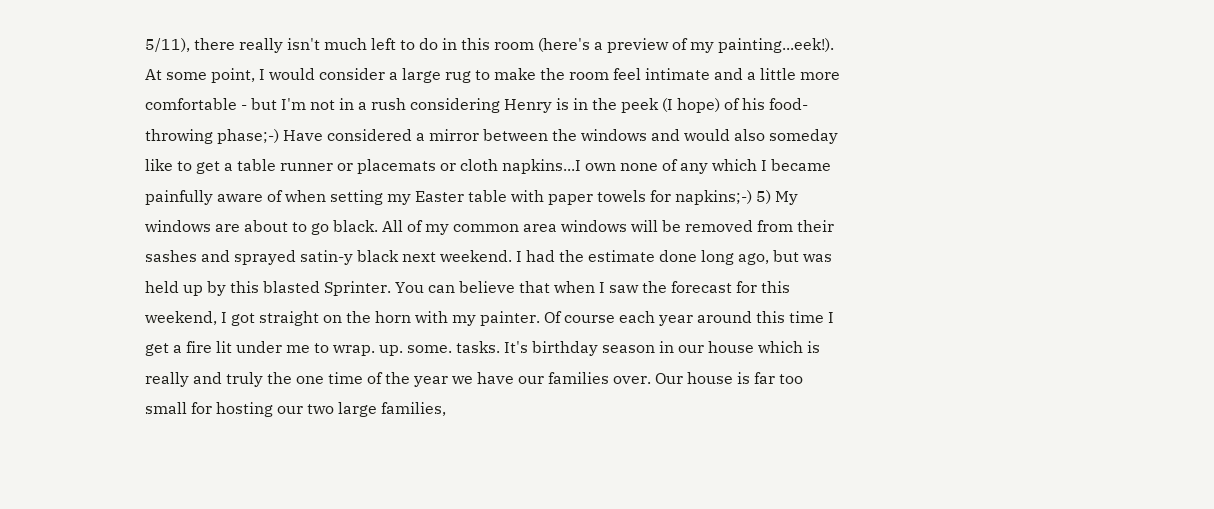5/11), there really isn't much left to do in this room (here's a preview of my painting...eek!). At some point, I would consider a large rug to make the room feel intimate and a little more comfortable - but I'm not in a rush considering Henry is in the peek (I hope) of his food-throwing phase;-) Have considered a mirror between the windows and would also someday like to get a table runner or placemats or cloth napkins...I own none of any which I became painfully aware of when setting my Easter table with paper towels for napkins;-) 5) My windows are about to go black. All of my common area windows will be removed from their sashes and sprayed satin-y black next weekend. I had the estimate done long ago, but was held up by this blasted Sprinter. You can believe that when I saw the forecast for this weekend, I got straight on the horn with my painter. Of course each year around this time I get a fire lit under me to wrap. up. some. tasks. It's birthday season in our house which is really and truly the one time of the year we have our families over. Our house is far too small for hosting our two large families,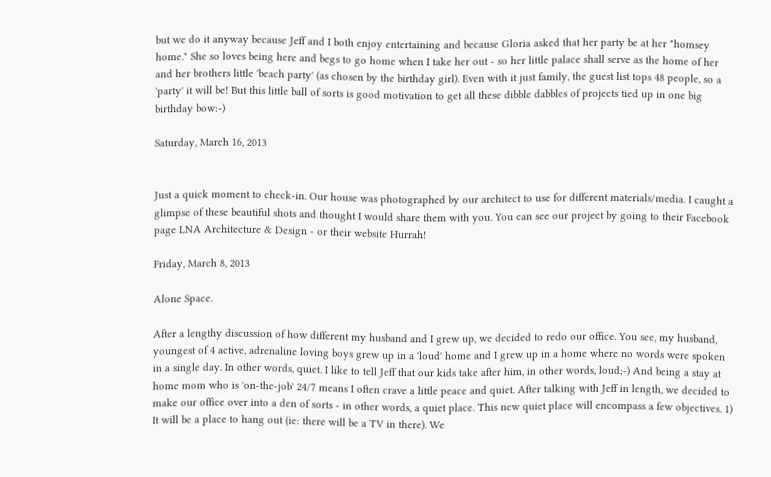but we do it anyway because Jeff and I both enjoy entertaining and because Gloria asked that her party be at her "homsey home." She so loves being here and begs to go home when I take her out - so her little palace shall serve as the home of her and her brothers little 'beach party' (as chosen by the birthday girl). Even with it just family, the guest list tops 48 people, so a 'party' it will be! But this little ball of sorts is good motivation to get all these dibble dabbles of projects tied up in one big birthday bow:-)

Saturday, March 16, 2013


Just a quick moment to check-in. Our house was photographed by our architect to use for different materials/media. I caught a glimpse of these beautiful shots and thought I would share them with you. You can see our project by going to their Facebook page LNA Architecture & Design - or their website Hurrah!

Friday, March 8, 2013

Alone Space.

After a lengthy discussion of how different my husband and I grew up, we decided to redo our office. You see, my husband, youngest of 4 active, adrenaline loving boys grew up in a 'loud' home and I grew up in a home where no words were spoken in a single day. In other words, quiet. I like to tell Jeff that our kids take after him, in other words, loud;-) And being a stay at home mom who is 'on-the-job' 24/7 means I often crave a little peace and quiet. After talking with Jeff in length, we decided to make our office over into a den of sorts - in other words, a quiet place. This new quiet place will encompass a few objectives. 1) It will be a place to hang out (ie: there will be a TV in there). We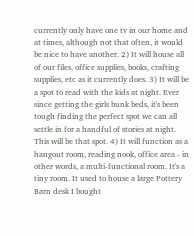currently only have one tv in our home and at times, although not that often, it would be nice to have another. 2) It will house all of our files, office supplies, books, crafting supplies, etc as it currently does. 3) It will be a spot to read with the kids at night. Ever since getting the girls bunk beds, it's been tough finding the perfect spot we can all settle in for a handful of stories at night. This will be that spot. 4) It will function as a hangout room, reading nook, office area - in other words, a multi-functional room. It's a tiny room. It used to house a large Pottery Barn desk I bought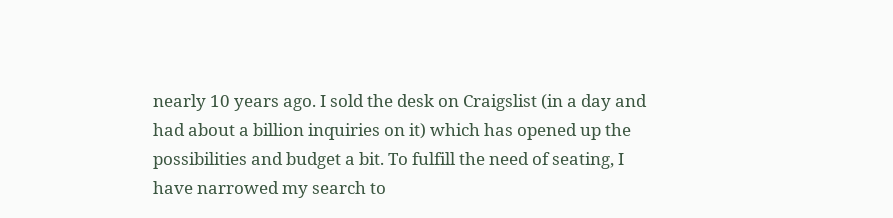nearly 10 years ago. I sold the desk on Craigslist (in a day and had about a billion inquiries on it) which has opened up the possibilities and budget a bit. To fulfill the need of seating, I have narrowed my search to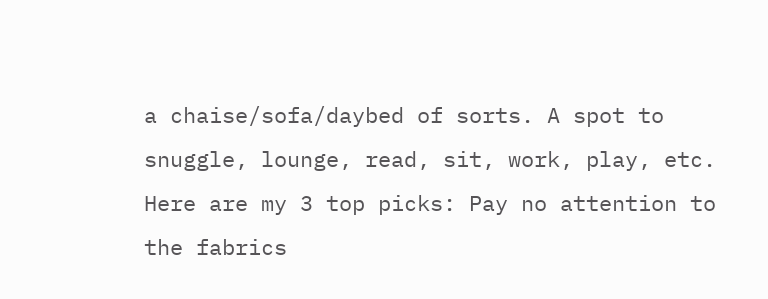a chaise/sofa/daybed of sorts. A spot to snuggle, lounge, read, sit, work, play, etc. Here are my 3 top picks: Pay no attention to the fabrics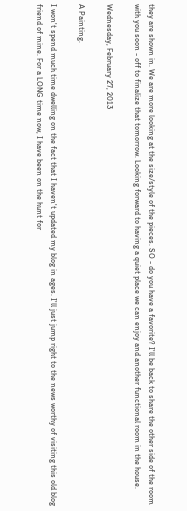they are shown in. We are more looking at the size/style of the pieces. SO - do you have a favorite? I'll be back to share the other side of the room with you soon - off to finalize that tomorrow. Looking forward to having a quiet place we can enjoy and another functional room in the house.

Wednesday, February 27, 2013

A Painting.

I won't spend much time dwelling on the fact that I haven't updated my blog in ages. I'll just jump right to the news worthy of visiting this old blog friend of mine. For a LONG time now, I have been on the hunt for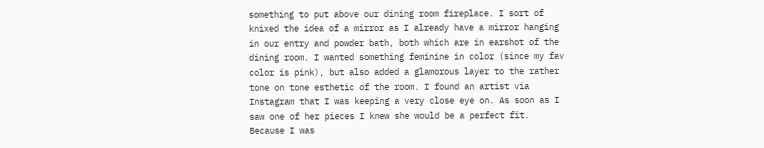something to put above our dining room fireplace. I sort of knixed the idea of a mirror as I already have a mirror hanging in our entry and powder bath, both which are in earshot of the dining room. I wanted something feminine in color (since my fav color is pink), but also added a glamorous layer to the rather tone on tone esthetic of the room. I found an artist via Instagram that I was keeping a very close eye on. As soon as I saw one of her pieces I knew she would be a perfect fit. Because I was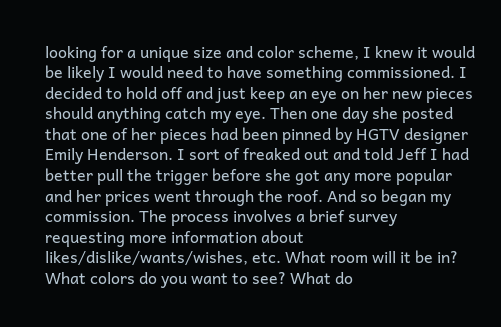looking for a unique size and color scheme, I knew it would be likely I would need to have something commissioned. I decided to hold off and just keep an eye on her new pieces should anything catch my eye. Then one day she posted that one of her pieces had been pinned by HGTV designer Emily Henderson. I sort of freaked out and told Jeff I had better pull the trigger before she got any more popular and her prices went through the roof. And so began my commission. The process involves a brief survey requesting more information about likes/dislike/wants/wishes, etc. What room will it be in? What colors do you want to see? What do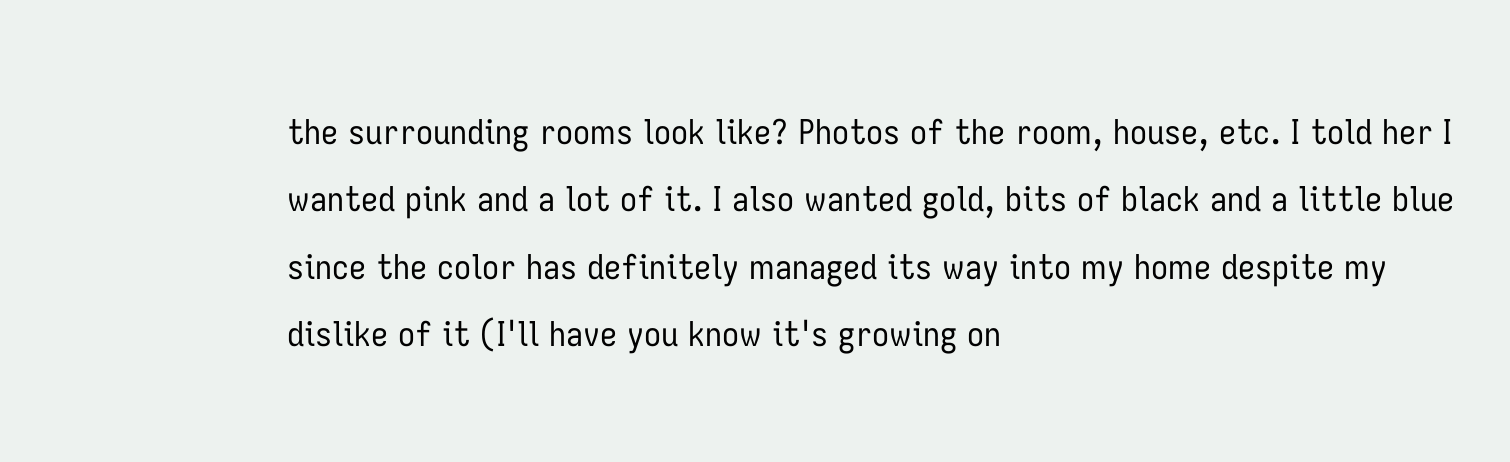the surrounding rooms look like? Photos of the room, house, etc. I told her I wanted pink and a lot of it. I also wanted gold, bits of black and a little blue since the color has definitely managed its way into my home despite my dislike of it (I'll have you know it's growing on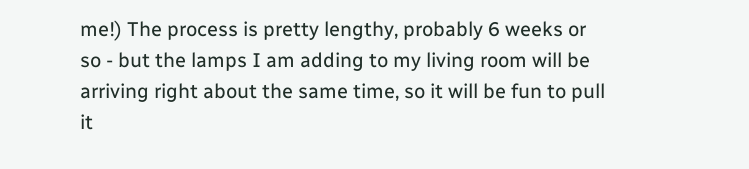me!) The process is pretty lengthy, probably 6 weeks or so - but the lamps I am adding to my living room will be arriving right about the same time, so it will be fun to pull it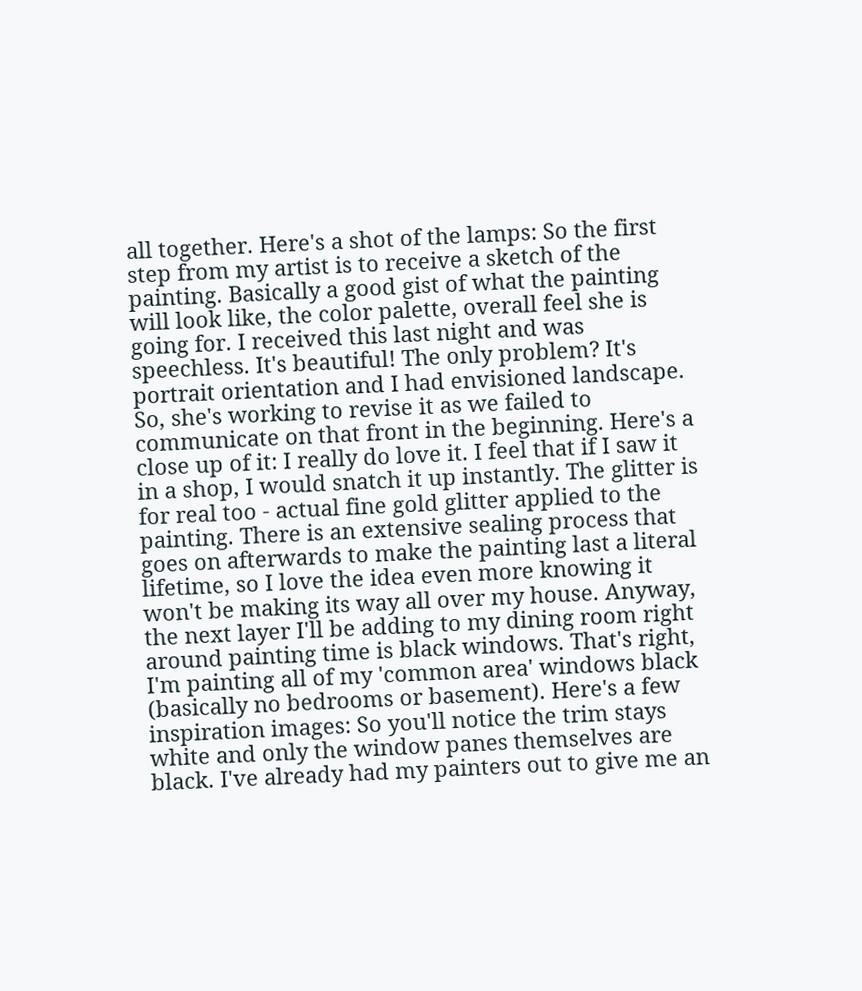all together. Here's a shot of the lamps: So the first step from my artist is to receive a sketch of the painting. Basically a good gist of what the painting will look like, the color palette, overall feel she is going for. I received this last night and was speechless. It's beautiful! The only problem? It's portrait orientation and I had envisioned landscape. So, she's working to revise it as we failed to communicate on that front in the beginning. Here's a close up of it: I really do love it. I feel that if I saw it in a shop, I would snatch it up instantly. The glitter is for real too - actual fine gold glitter applied to the painting. There is an extensive sealing process that goes on afterwards to make the painting last a literal lifetime, so I love the idea even more knowing it won't be making its way all over my house. Anyway, the next layer I'll be adding to my dining room right around painting time is black windows. That's right, I'm painting all of my 'common area' windows black (basically no bedrooms or basement). Here's a few inspiration images: So you'll notice the trim stays white and only the window panes themselves are black. I've already had my painters out to give me an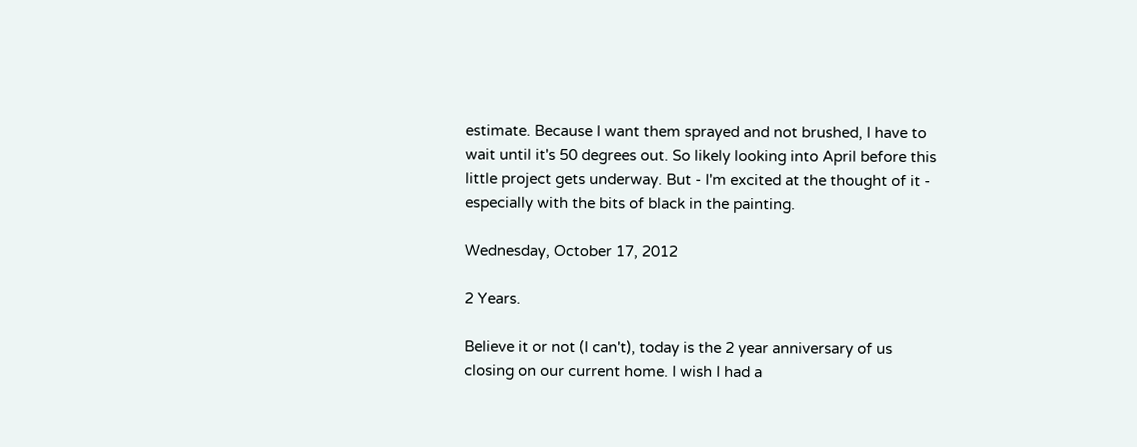estimate. Because I want them sprayed and not brushed, I have to wait until it's 50 degrees out. So likely looking into April before this little project gets underway. But - I'm excited at the thought of it - especially with the bits of black in the painting.

Wednesday, October 17, 2012

2 Years.

Believe it or not (I can't), today is the 2 year anniversary of us closing on our current home. I wish I had a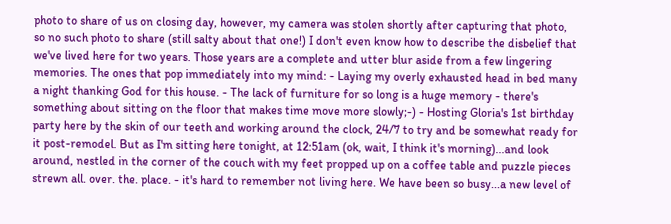photo to share of us on closing day, however, my camera was stolen shortly after capturing that photo, so no such photo to share (still salty about that one!) I don't even know how to describe the disbelief that we've lived here for two years. Those years are a complete and utter blur aside from a few lingering memories. The ones that pop immediately into my mind: - Laying my overly exhausted head in bed many a night thanking God for this house. - The lack of furniture for so long is a huge memory - there's something about sitting on the floor that makes time move more slowly;-) - Hosting Gloria's 1st birthday party here by the skin of our teeth and working around the clock, 24/7 to try and be somewhat ready for it post-remodel. But as I'm sitting here tonight, at 12:51am (ok, wait, I think it's morning)...and look around, nestled in the corner of the couch with my feet propped up on a coffee table and puzzle pieces strewn all. over. the. place. - it's hard to remember not living here. We have been so busy...a new level of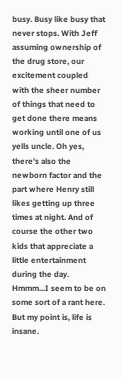busy. Busy like busy that never stops. With Jeff assuming ownership of the drug store, our excitement coupled with the sheer number of things that need to get done there means working until one of us yells uncle. Oh yes, there's also the newborn factor and the part where Henry still likes getting up three times at night. And of course the other two kids that appreciate a little entertainment during the day. Hmmm...I seem to be on some sort of a rant here. But my point is, life is insane.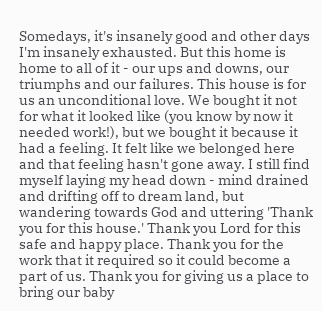Somedays, it's insanely good and other days I'm insanely exhausted. But this home is home to all of it - our ups and downs, our triumphs and our failures. This house is for us an unconditional love. We bought it not for what it looked like (you know by now it needed work!), but we bought it because it had a feeling. It felt like we belonged here and that feeling hasn't gone away. I still find myself laying my head down - mind drained and drifting off to dream land, but wandering towards God and uttering 'Thank you for this house.' Thank you Lord for this safe and happy place. Thank you for the work that it required so it could become a part of us. Thank you for giving us a place to bring our baby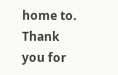home to. Thank you for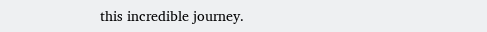this incredible journey.